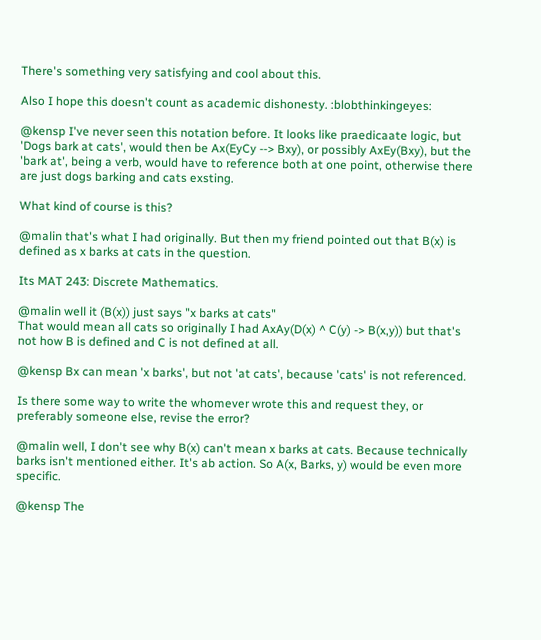There's something very satisfying and cool about this.

Also I hope this doesn't count as academic dishonesty. :blobthinkingeyes:

@kensp I've never seen this notation before. It looks like praedicaate logic, but 'Dogs bark at cats', would then be Ax(EyCy --> Bxy), or possibly AxEy(Bxy), but the 'bark at', being a verb, would have to reference both at one point, otherwise there are just dogs barking and cats exsting.

What kind of course is this?

@malin that's what I had originally. But then my friend pointed out that B(x) is defined as x barks at cats in the question.

Its MAT 243: Discrete Mathematics.

@malin well it (B(x)) just says "x barks at cats"
That would mean all cats so originally I had AxAy(D(x) ^ C(y) -> B(x,y)) but that's not how B is defined and C is not defined at all.

@kensp Bx can mean 'x barks', but not 'at cats', because 'cats' is not referenced.

Is there some way to write the whomever wrote this and request they, or preferably someone else, revise the error?

@malin well, I don't see why B(x) can't mean x barks at cats. Because technically barks isn't mentioned either. It's ab action. So A(x, Barks, y) would be even more specific.

@kensp The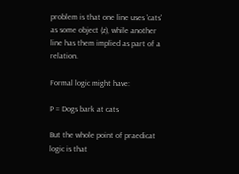problem is that one line uses 'cats' as some object (z), while another line has them implied as part of a relation.

Formal logic might have:

P = Dogs bark at cats

But the whole point of praedicat logic is that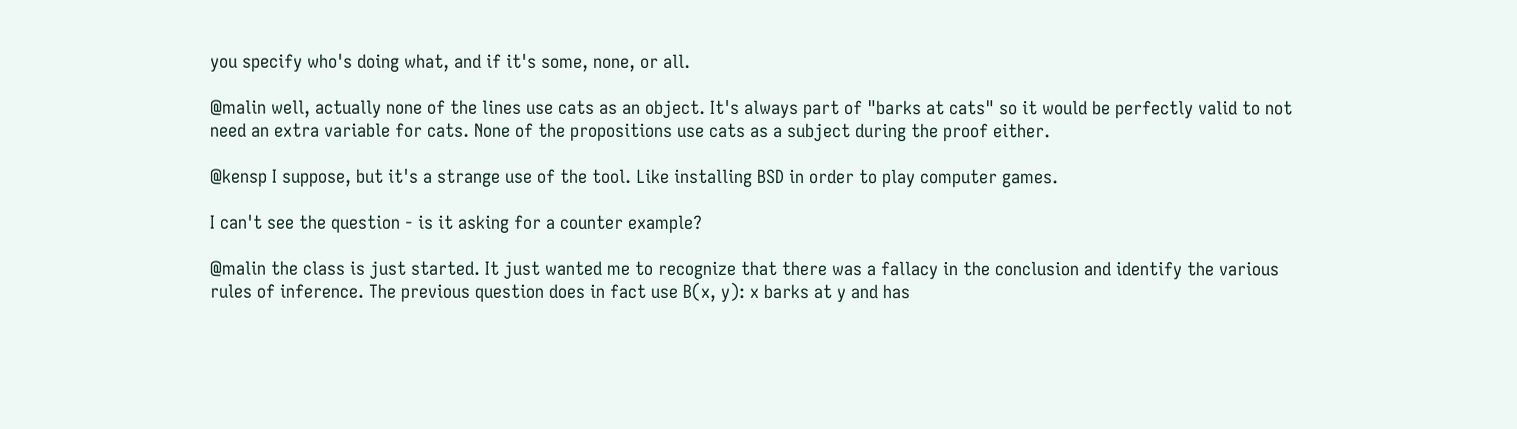you specify who's doing what, and if it's some, none, or all.

@malin well, actually none of the lines use cats as an object. It's always part of "barks at cats" so it would be perfectly valid to not need an extra variable for cats. None of the propositions use cats as a subject during the proof either.

@kensp I suppose, but it's a strange use of the tool. Like installing BSD in order to play computer games.

I can't see the question - is it asking for a counter example?

@malin the class is just started. It just wanted me to recognize that there was a fallacy in the conclusion and identify the various rules of inference. The previous question does in fact use B(x, y): x barks at y and has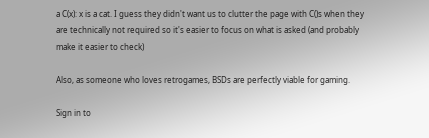a C(x): x is a cat. I guess they didn't want us to clutter the page with C()s when they are technically not required so it's easier to focus on what is asked (and probably make it easier to check)

Also, as someone who loves retrogames, BSDs are perfectly viable for gaming.

Sign in to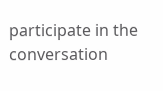participate in the conversation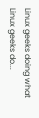Linux geeks doing what Linux geeks do...